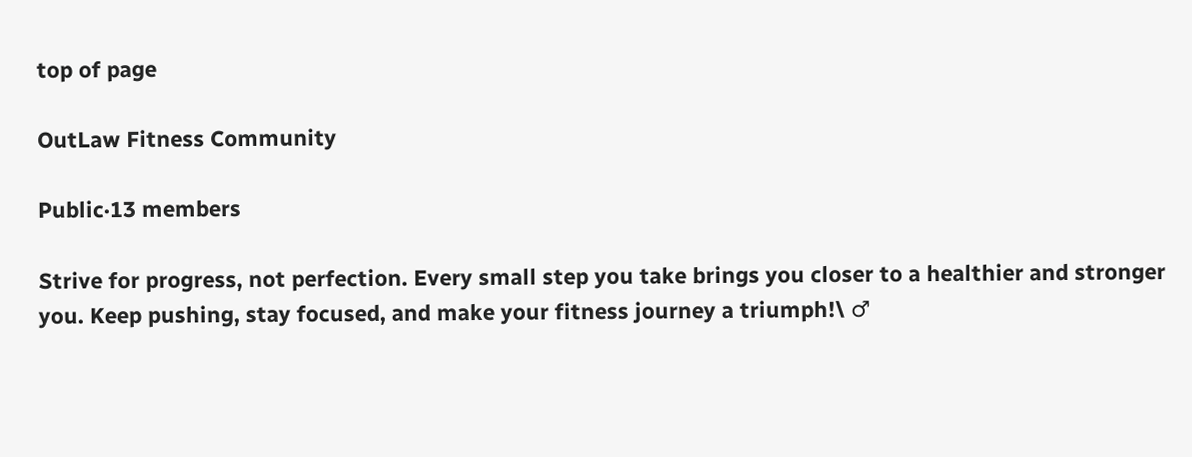top of page

OutLaw Fitness Community

Public·13 members

Strive for progress, not perfection. Every small step you take brings you closer to a healthier and stronger you. Keep pushing, stay focused, and make your fitness journey a triumph!\ ♂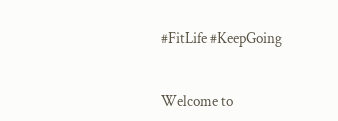#FitLife #KeepGoing


Welcome to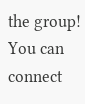the group! You can connect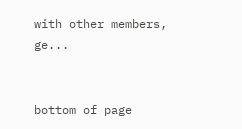with other members, ge...


bottom of page